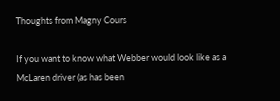Thoughts from Magny Cours

If you want to know what Webber would look like as a McLaren driver (as has been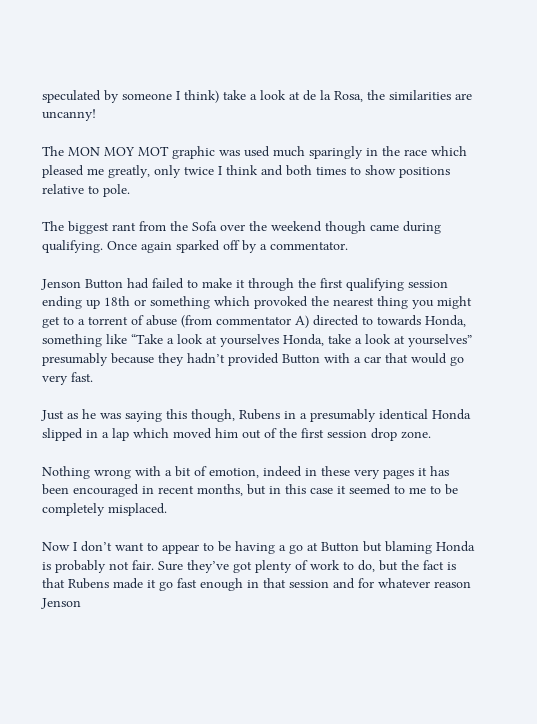speculated by someone I think) take a look at de la Rosa, the similarities are uncanny!

The MON MOY MOT graphic was used much sparingly in the race which pleased me greatly, only twice I think and both times to show positions relative to pole.

The biggest rant from the Sofa over the weekend though came during qualifying. Once again sparked off by a commentator.

Jenson Button had failed to make it through the first qualifying session ending up 18th or something which provoked the nearest thing you might get to a torrent of abuse (from commentator A) directed to towards Honda, something like “Take a look at yourselves Honda, take a look at yourselves” presumably because they hadn’t provided Button with a car that would go very fast.

Just as he was saying this though, Rubens in a presumably identical Honda slipped in a lap which moved him out of the first session drop zone.

Nothing wrong with a bit of emotion, indeed in these very pages it has been encouraged in recent months, but in this case it seemed to me to be completely misplaced.

Now I don’t want to appear to be having a go at Button but blaming Honda is probably not fair. Sure they’ve got plenty of work to do, but the fact is that Rubens made it go fast enough in that session and for whatever reason Jenson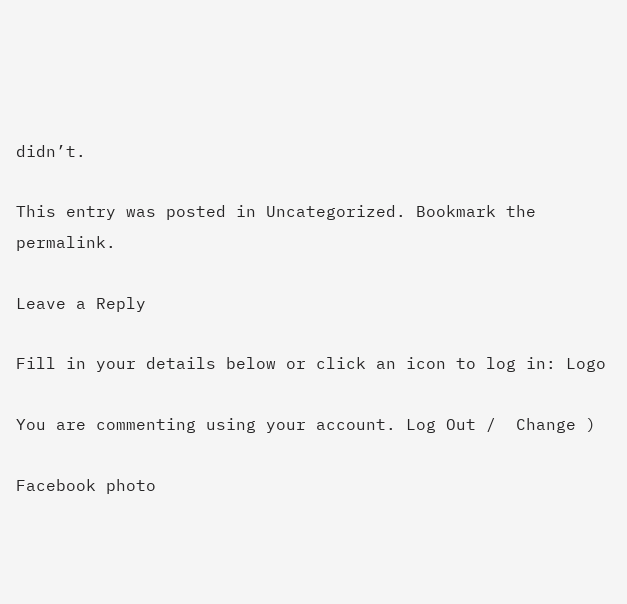didn’t.

This entry was posted in Uncategorized. Bookmark the permalink.

Leave a Reply

Fill in your details below or click an icon to log in: Logo

You are commenting using your account. Log Out /  Change )

Facebook photo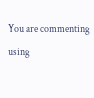You are commenting using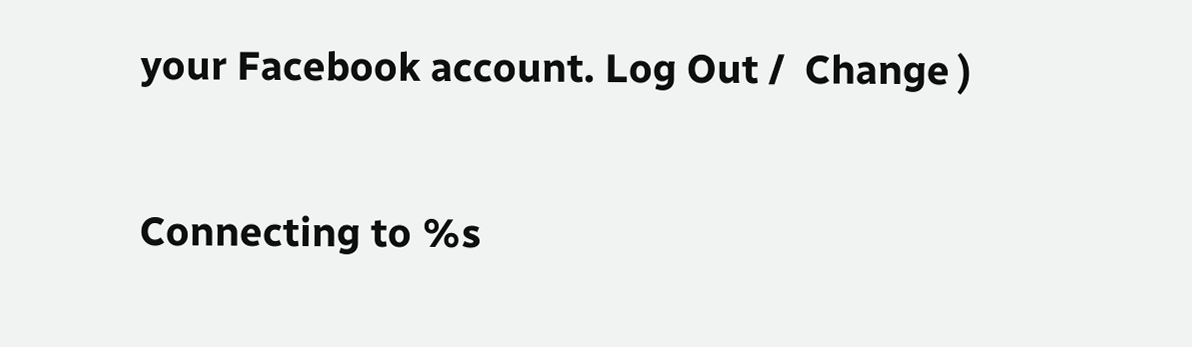your Facebook account. Log Out /  Change )

Connecting to %s